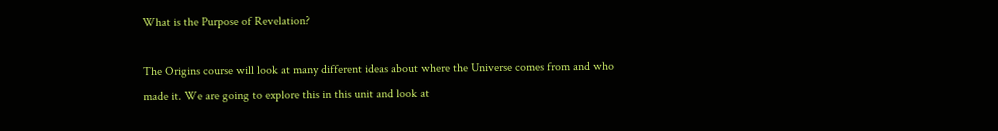What is the Purpose of Revelation?

The Origins course will look at many different ideas about where the Universe comes from and who made it. We are going to explore this in this unit and look at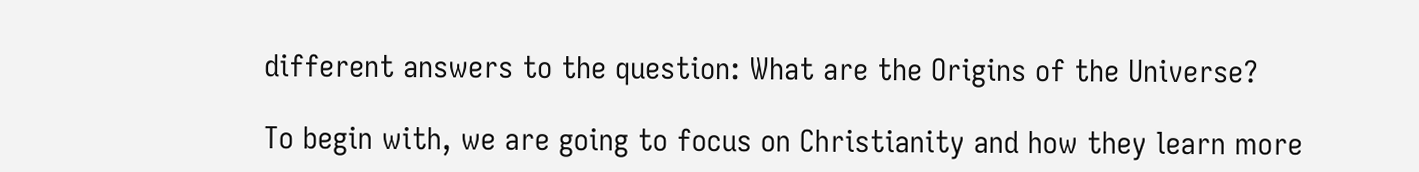different answers to the question: What are the Origins of the Universe?

To begin with, we are going to focus on Christianity and how they learn more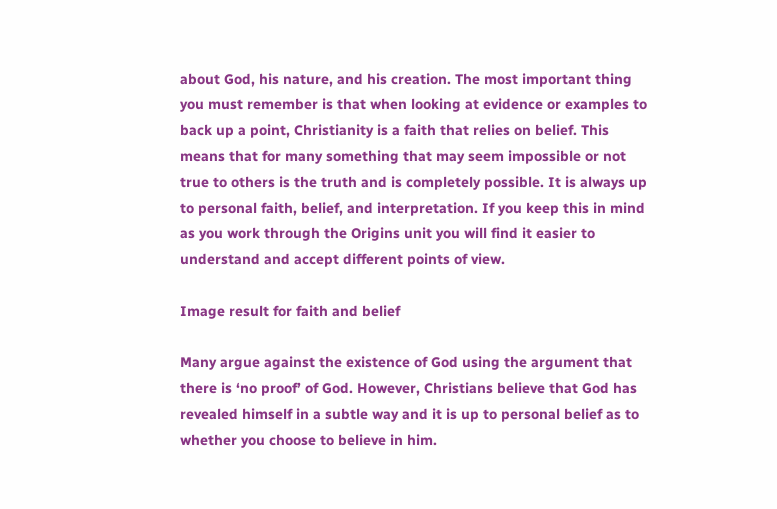about God, his nature, and his creation. The most important thing you must remember is that when looking at evidence or examples to back up a point, Christianity is a faith that relies on belief. This means that for many something that may seem impossible or not true to others is the truth and is completely possible. It is always up to personal faith, belief, and interpretation. If you keep this in mind as you work through the Origins unit you will find it easier to understand and accept different points of view.

Image result for faith and belief

Many argue against the existence of God using the argument that there is ‘no proof’ of God. However, Christians believe that God has revealed himself in a subtle way and it is up to personal belief as to whether you choose to believe in him.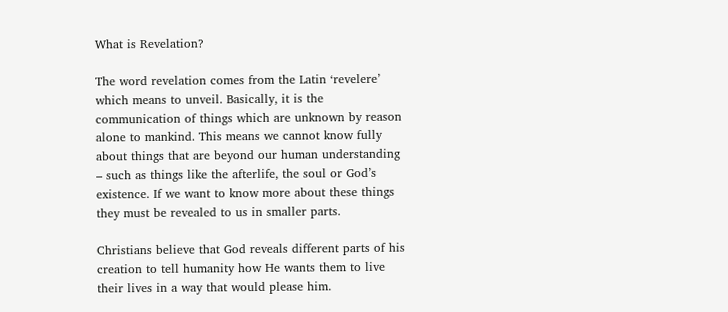What is Revelation?

The word revelation comes from the Latin ‘revelere’ which means to unveil. Basically, it is the communication of things which are unknown by reason alone to mankind. This means we cannot know fully about things that are beyond our human understanding – such as things like the afterlife, the soul or God’s existence. If we want to know more about these things they must be revealed to us in smaller parts.

Christians believe that God reveals different parts of his creation to tell humanity how He wants them to live their lives in a way that would please him.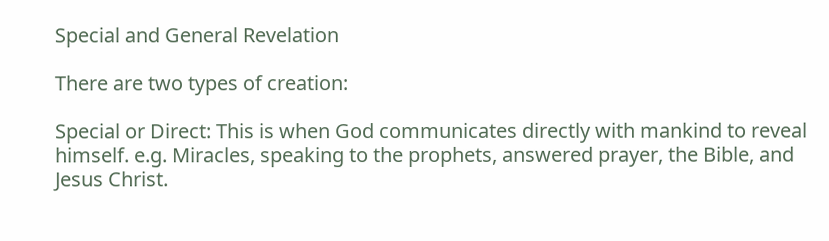Special and General Revelation

There are two types of creation:

Special or Direct: This is when God communicates directly with mankind to reveal himself. e.g. Miracles, speaking to the prophets, answered prayer, the Bible, and Jesus Christ.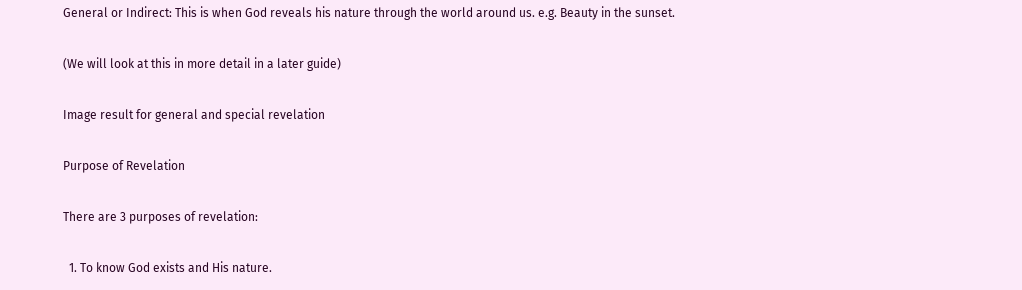General or Indirect: This is when God reveals his nature through the world around us. e.g. Beauty in the sunset.

(We will look at this in more detail in a later guide)

Image result for general and special revelation

Purpose of Revelation

There are 3 purposes of revelation:

  1. To know God exists and His nature.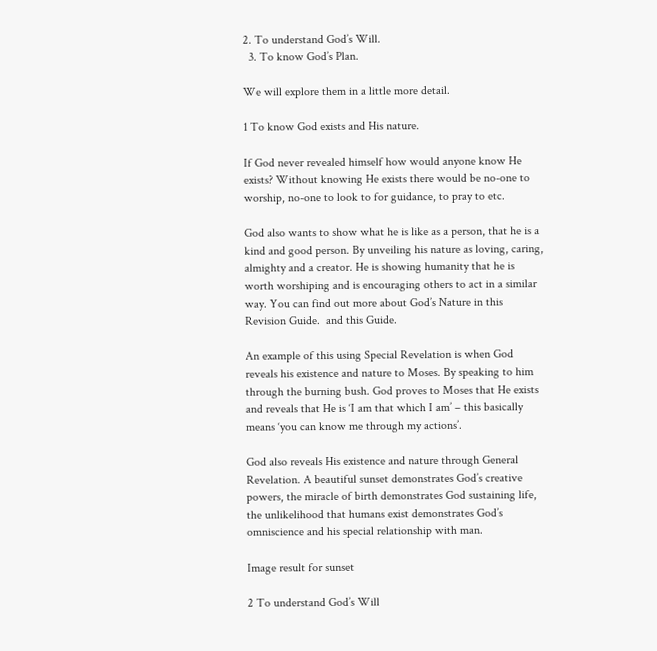2. To understand God’s Will.
  3. To know God’s Plan.

We will explore them in a little more detail.

1 To know God exists and His nature.

If God never revealed himself how would anyone know He exists? Without knowing He exists there would be no-one to worship, no-one to look to for guidance, to pray to etc.

God also wants to show what he is like as a person, that he is a kind and good person. By unveiling his nature as loving, caring, almighty and a creator. He is showing humanity that he is worth worshiping and is encouraging others to act in a similar way. You can find out more about God’s Nature in this Revision Guide.  and this Guide.

An example of this using Special Revelation is when God reveals his existence and nature to Moses. By speaking to him through the burning bush. God proves to Moses that He exists and reveals that He is ‘I am that which I am’ – this basically means ‘you can know me through my actions’.

God also reveals His existence and nature through General Revelation. A beautiful sunset demonstrates God’s creative powers, the miracle of birth demonstrates God sustaining life, the unlikelihood that humans exist demonstrates God’s omniscience and his special relationship with man.

Image result for sunset

2 To understand God’s Will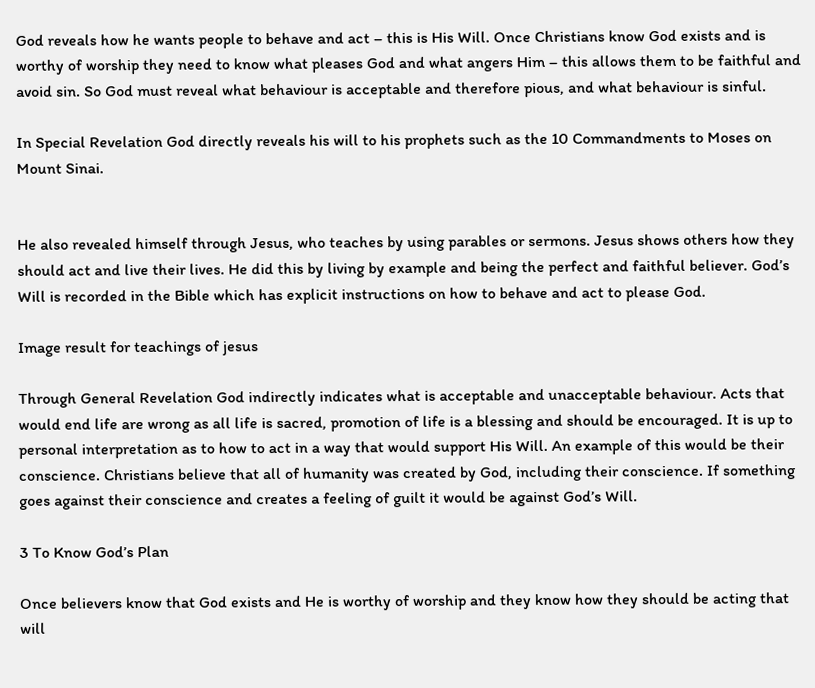God reveals how he wants people to behave and act – this is His Will. Once Christians know God exists and is worthy of worship they need to know what pleases God and what angers Him – this allows them to be faithful and avoid sin. So God must reveal what behaviour is acceptable and therefore pious, and what behaviour is sinful.

In Special Revelation God directly reveals his will to his prophets such as the 10 Commandments to Moses on Mount Sinai.


He also revealed himself through Jesus, who teaches by using parables or sermons. Jesus shows others how they should act and live their lives. He did this by living by example and being the perfect and faithful believer. God’s Will is recorded in the Bible which has explicit instructions on how to behave and act to please God.

Image result for teachings of jesus

Through General Revelation God indirectly indicates what is acceptable and unacceptable behaviour. Acts that would end life are wrong as all life is sacred, promotion of life is a blessing and should be encouraged. It is up to personal interpretation as to how to act in a way that would support His Will. An example of this would be their conscience. Christians believe that all of humanity was created by God, including their conscience. If something goes against their conscience and creates a feeling of guilt it would be against God’s Will.

3 To Know God’s Plan

Once believers know that God exists and He is worthy of worship and they know how they should be acting that will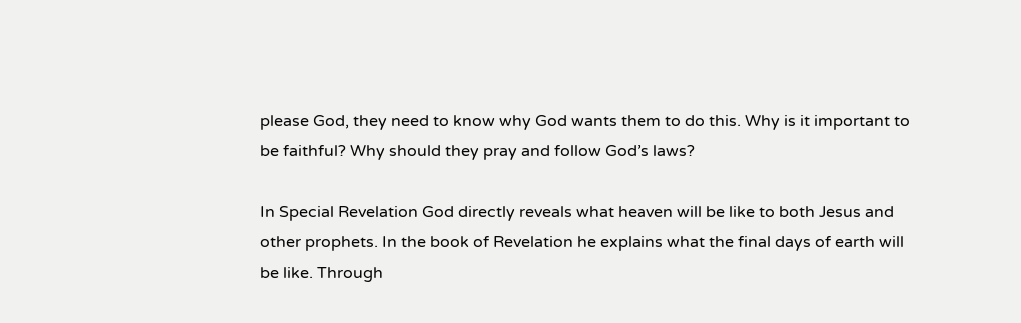please God, they need to know why God wants them to do this. Why is it important to be faithful? Why should they pray and follow God’s laws?

In Special Revelation God directly reveals what heaven will be like to both Jesus and other prophets. In the book of Revelation he explains what the final days of earth will be like. Through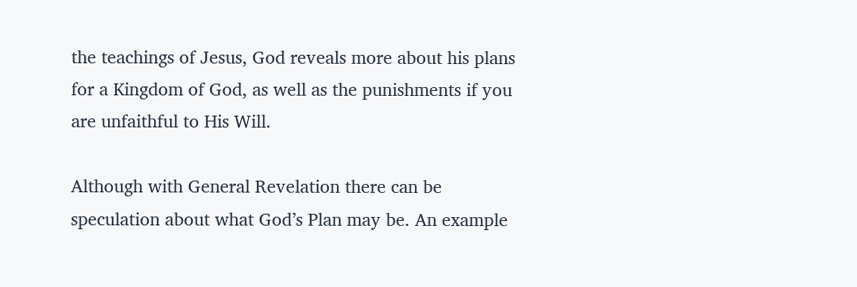the teachings of Jesus, God reveals more about his plans for a Kingdom of God, as well as the punishments if you are unfaithful to His Will.

Although with General Revelation there can be speculation about what God’s Plan may be. An example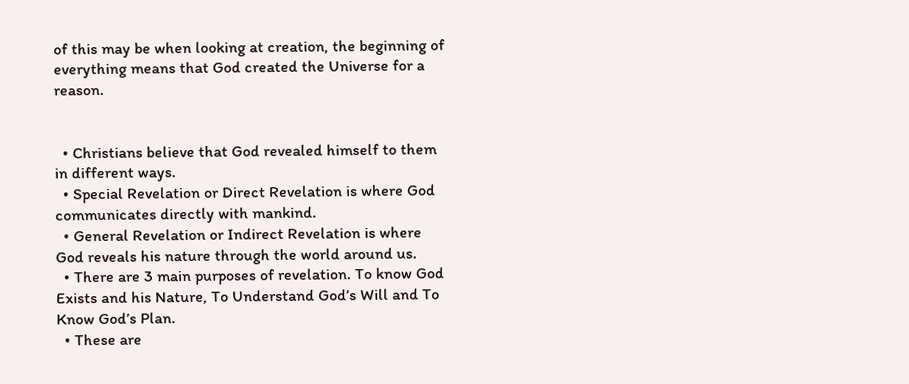of this may be when looking at creation, the beginning of everything means that God created the Universe for a reason.


  • Christians believe that God revealed himself to them in different ways.
  • Special Revelation or Direct Revelation is where God communicates directly with mankind.
  • General Revelation or Indirect Revelation is where God reveals his nature through the world around us.
  • There are 3 main purposes of revelation. To know God Exists and his Nature, To Understand God’s Will and To Know God’s Plan.
  • These are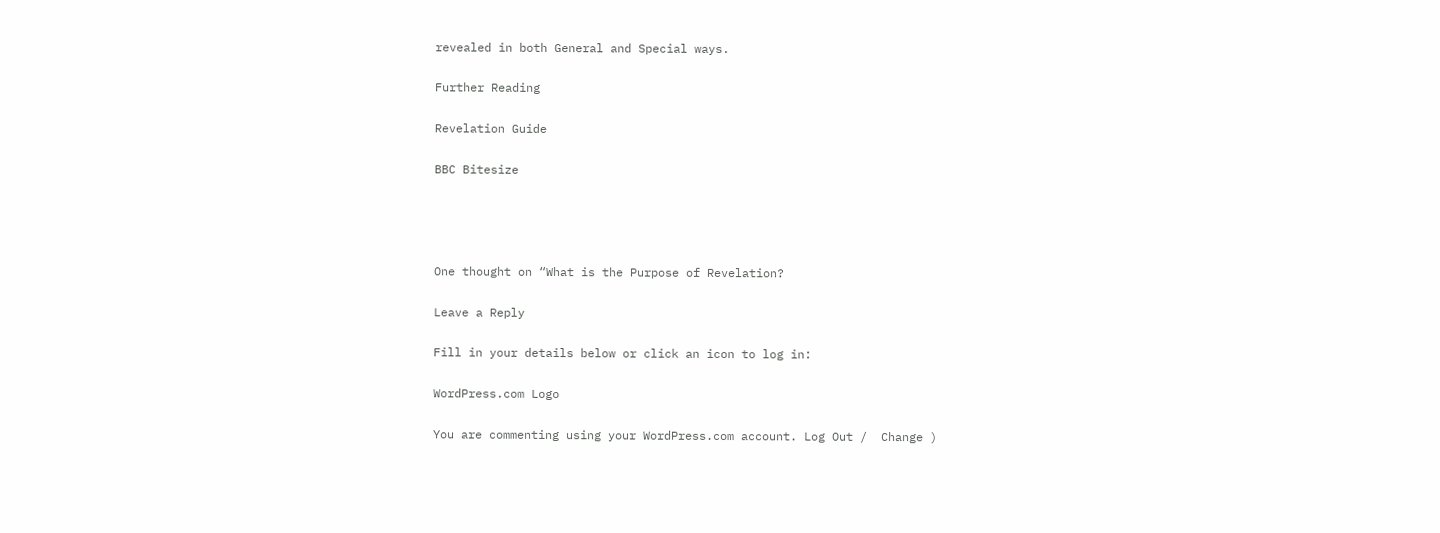revealed in both General and Special ways.

Further Reading

Revelation Guide

BBC Bitesize




One thought on “What is the Purpose of Revelation?

Leave a Reply

Fill in your details below or click an icon to log in:

WordPress.com Logo

You are commenting using your WordPress.com account. Log Out /  Change )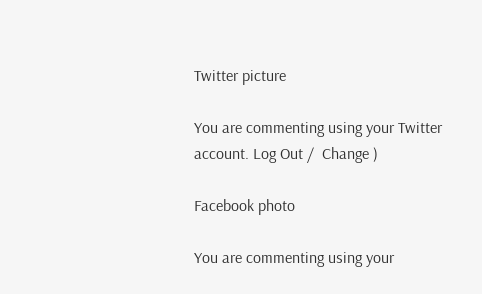Twitter picture

You are commenting using your Twitter account. Log Out /  Change )

Facebook photo

You are commenting using your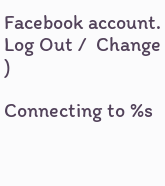Facebook account. Log Out /  Change )

Connecting to %s